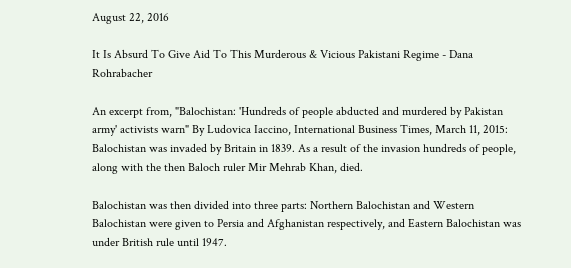August 22, 2016

It Is Absurd To Give Aid To This Murderous & Vicious Pakistani Regime - Dana Rohrabacher

An excerpt from, "Balochistan: 'Hundreds of people abducted and murdered by Pakistan army' activists warn" By Ludovica Iaccino, International Business Times, March 11, 2015:
Balochistan was invaded by Britain in 1839. As a result of the invasion hundreds of people, along with the then Baloch ruler Mir Mehrab Khan, died.

Balochistan was then divided into three parts: Northern Balochistan and Western Balochistan were given to Persia and Afghanistan respectively, and Eastern Balochistan was under British rule until 1947.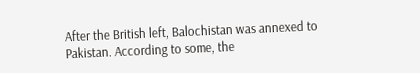After the British left, Balochistan was annexed to Pakistan. According to some, the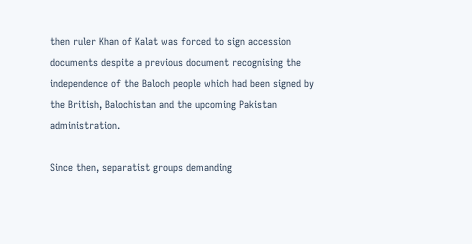then ruler Khan of Kalat was forced to sign accession documents despite a previous document recognising the independence of the Baloch people which had been signed by the British, Balochistan and the upcoming Pakistan administration.

Since then, separatist groups demanding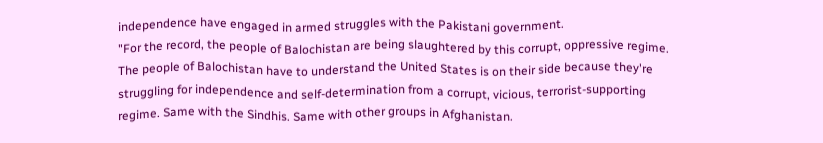independence have engaged in armed struggles with the Pakistani government.
"For the record, the people of Balochistan are being slaughtered by this corrupt, oppressive regime. The people of Balochistan have to understand the United States is on their side because they're struggling for independence and self-determination from a corrupt, vicious, terrorist-supporting regime. Same with the Sindhis. Same with other groups in Afghanistan.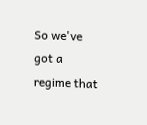So we've got a regime that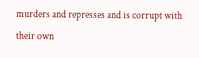murders and represses and is corrupt with their own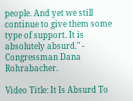people. And yet we still continue to give them some type of support. It is absolutely absurd." - Congressman Dana Rohrabacher.

Video Title: It Is Absurd To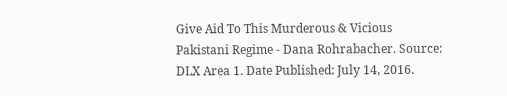Give Aid To This Murderous & Vicious Pakistani Regime - Dana Rohrabacher. Source: DLX Area 1. Date Published: July 14, 2016.